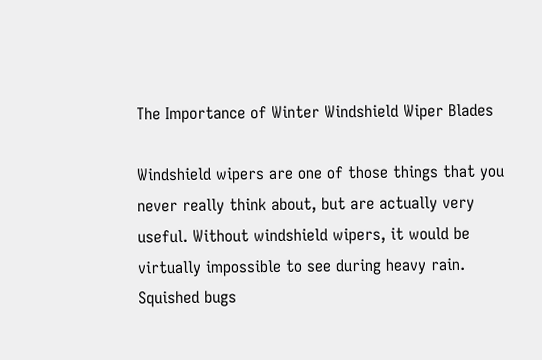The Importance of Winter Windshield Wiper Blades

Windshield wipers are one of those things that you never really think about, but are actually very useful. Without windshield wipers, it would be virtually impossible to see during heavy rain. Squished bugs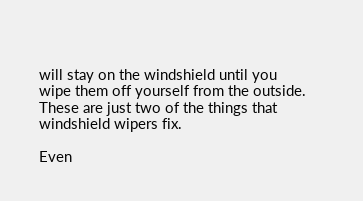will stay on the windshield until you wipe them off yourself from the outside. These are just two of the things that windshield wipers fix.

Even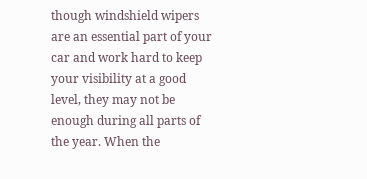though windshield wipers are an essential part of your car and work hard to keep your visibility at a good level, they may not be enough during all parts of the year. When the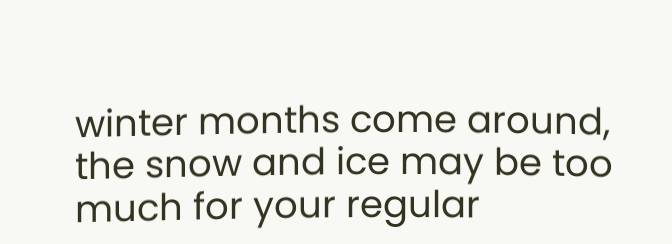winter months come around, the snow and ice may be too much for your regular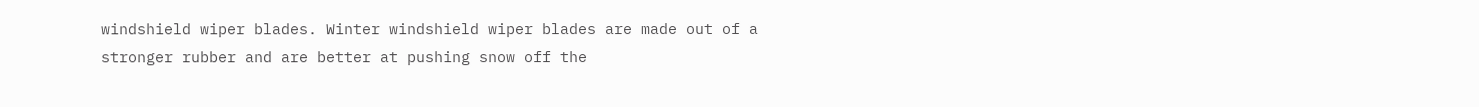windshield wiper blades. Winter windshield wiper blades are made out of a stronger rubber and are better at pushing snow off the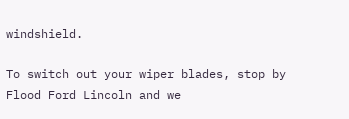windshield.

To switch out your wiper blades, stop by Flood Ford Lincoln and we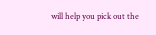will help you pick out the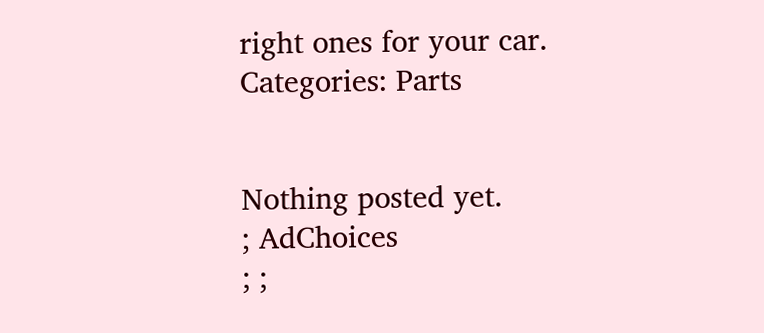right ones for your car.
Categories: Parts


Nothing posted yet.
; AdChoices
; ;